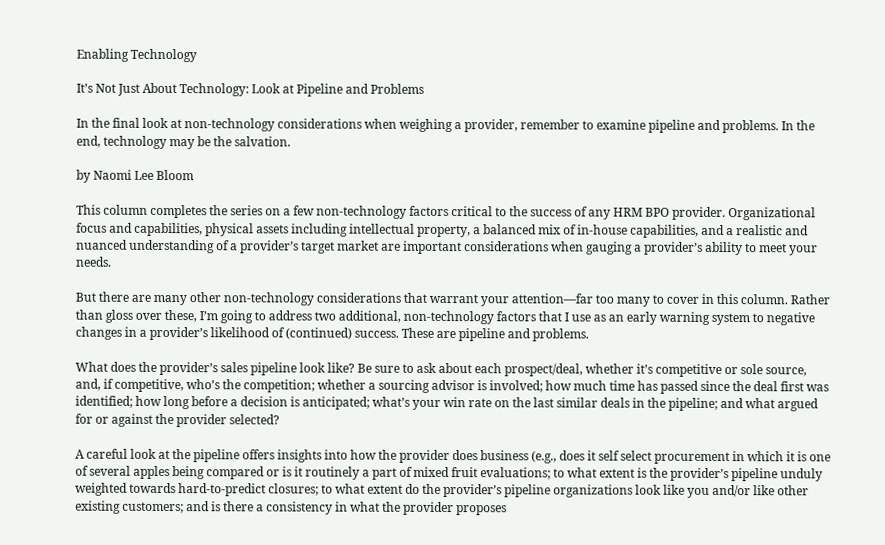Enabling Technology

It’s Not Just About Technology: Look at Pipeline and Problems

In the final look at non-technology considerations when weighing a provider, remember to examine pipeline and problems. In the end, technology may be the salvation.

by Naomi Lee Bloom

This column completes the series on a few non-technology factors critical to the success of any HRM BPO provider. Organizational focus and capabilities, physical assets including intellectual property, a balanced mix of in-house capabilities, and a realistic and nuanced understanding of a provider’s target market are important considerations when gauging a provider’s ability to meet your needs.

But there are many other non-technology considerations that warrant your attention—far too many to cover in this column. Rather than gloss over these, I’m going to address two additional, non-technology factors that I use as an early warning system to negative changes in a provider’s likelihood of (continued) success. These are pipeline and problems.

What does the provider’s sales pipeline look like? Be sure to ask about each prospect/deal, whether it’s competitive or sole source, and, if competitive, who’s the competition; whether a sourcing advisor is involved; how much time has passed since the deal first was identified; how long before a decision is anticipated; what’s your win rate on the last similar deals in the pipeline; and what argued for or against the provider selected?

A careful look at the pipeline offers insights into how the provider does business (e.g., does it self select procurement in which it is one of several apples being compared or is it routinely a part of mixed fruit evaluations; to what extent is the provider’s pipeline unduly weighted towards hard-to-predict closures; to what extent do the provider’s pipeline organizations look like you and/or like other existing customers; and is there a consistency in what the provider proposes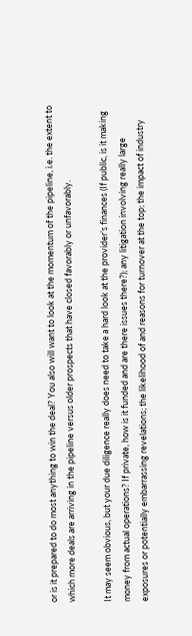or is it prepared to do most anything to win the deal? You also will want to look at the momentum of the pipeline, i.e. the extent to which more deals are arriving in the pipeline versus older prospects that have closed favorably or unfavorably.

It may seem obvious, but your due diligence really does need to take a hard look at the provider’s finances (If public, is it making money from actual operations? If private, how is it funded and are there issues there?); any litigation involving really large exposures or potentially embarrassing revelations; the likelihood of and reasons for turnover at the top; the impact of industry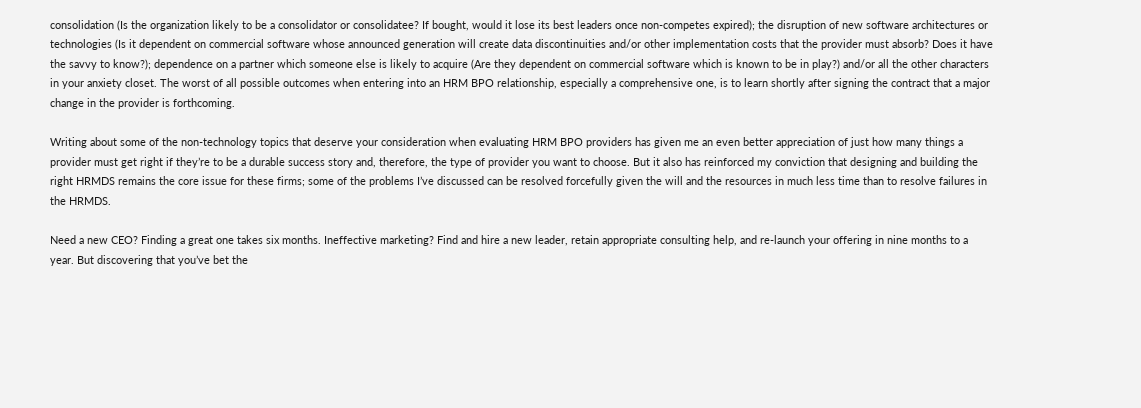consolidation (Is the organization likely to be a consolidator or consolidatee? If bought, would it lose its best leaders once non-competes expired); the disruption of new software architectures or technologies (Is it dependent on commercial software whose announced generation will create data discontinuities and/or other implementation costs that the provider must absorb? Does it have the savvy to know?); dependence on a partner which someone else is likely to acquire (Are they dependent on commercial software which is known to be in play?) and/or all the other characters in your anxiety closet. The worst of all possible outcomes when entering into an HRM BPO relationship, especially a comprehensive one, is to learn shortly after signing the contract that a major change in the provider is forthcoming.

Writing about some of the non-technology topics that deserve your consideration when evaluating HRM BPO providers has given me an even better appreciation of just how many things a provider must get right if they’re to be a durable success story and, therefore, the type of provider you want to choose. But it also has reinforced my conviction that designing and building the right HRMDS remains the core issue for these firms; some of the problems I’ve discussed can be resolved forcefully given the will and the resources in much less time than to resolve failures in the HRMDS.

Need a new CEO? Finding a great one takes six months. Ineffective marketing? Find and hire a new leader, retain appropriate consulting help, and re-launch your offering in nine months to a year. But discovering that you’ve bet the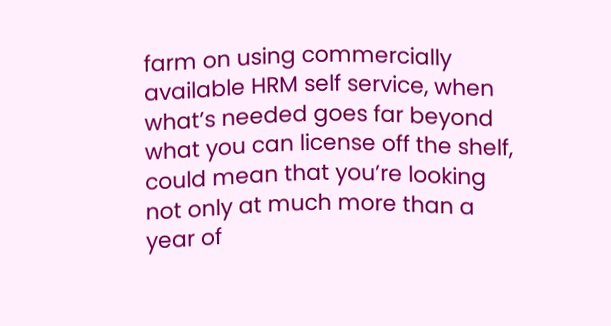farm on using commercially available HRM self service, when what’s needed goes far beyond what you can license off the shelf, could mean that you’re looking not only at much more than a year of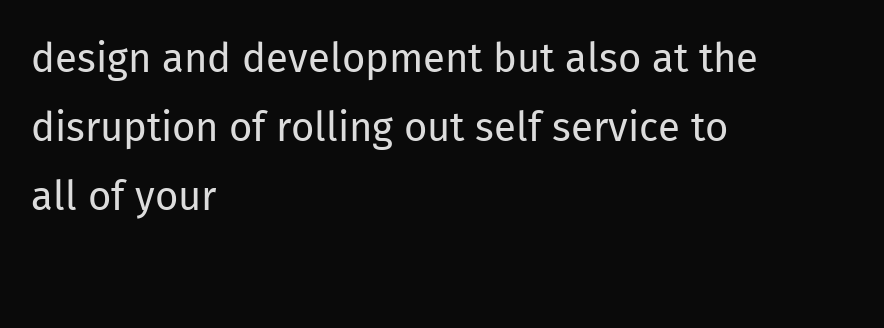design and development but also at the disruption of rolling out self service to all of your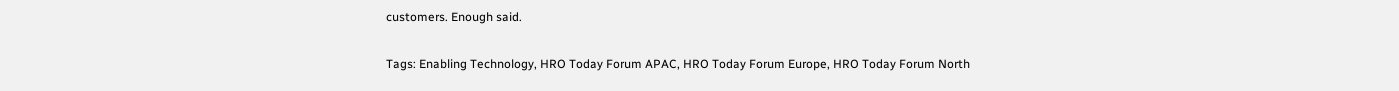customers. Enough said.

Tags: Enabling Technology, HRO Today Forum APAC, HRO Today Forum Europe, HRO Today Forum North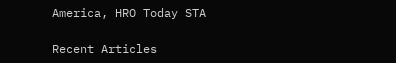America, HRO Today STA

Recent Articles